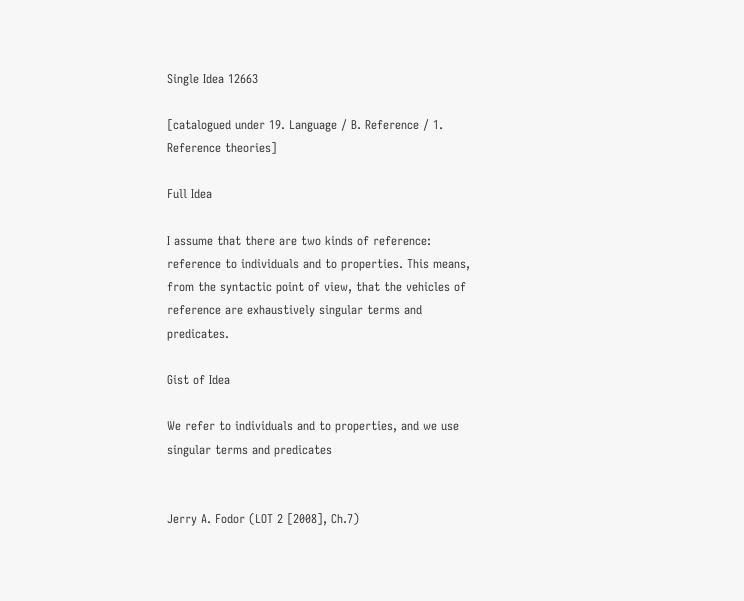Single Idea 12663

[catalogued under 19. Language / B. Reference / 1. Reference theories]

Full Idea

I assume that there are two kinds of reference: reference to individuals and to properties. This means, from the syntactic point of view, that the vehicles of reference are exhaustively singular terms and predicates.

Gist of Idea

We refer to individuals and to properties, and we use singular terms and predicates


Jerry A. Fodor (LOT 2 [2008], Ch.7)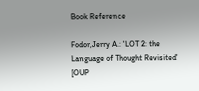Book Reference

Fodor,Jerry A.: 'LOT 2: the Language of Thought Revisited' [OUP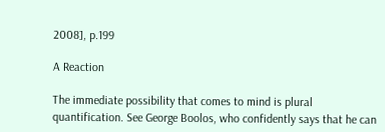2008], p.199

A Reaction

The immediate possibility that comes to mind is plural quantification. See George Boolos, who confidently says that he can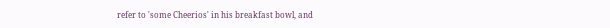refer to 'some Cheerios' in his breakfast bowl, and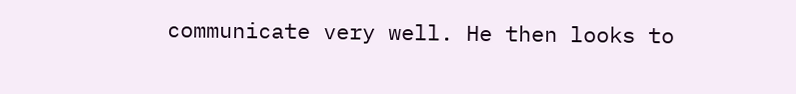communicate very well. He then looks to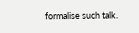formalise such talk.